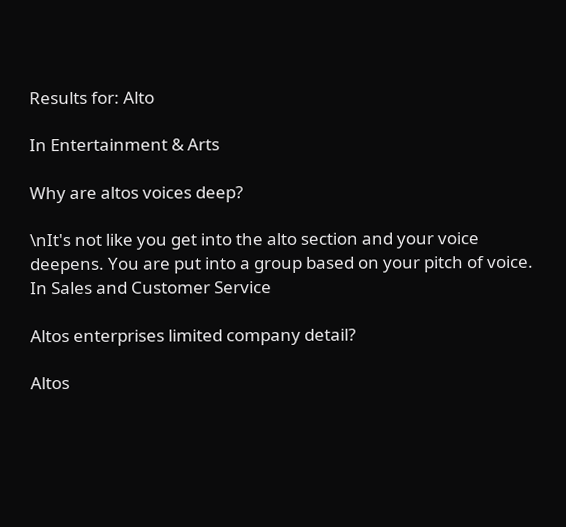Results for: Alto

In Entertainment & Arts

Why are altos voices deep?

\nIt's not like you get into the alto section and your voice deepens. You are put into a group based on your pitch of voice.
In Sales and Customer Service

Altos enterprises limited company detail?

Altos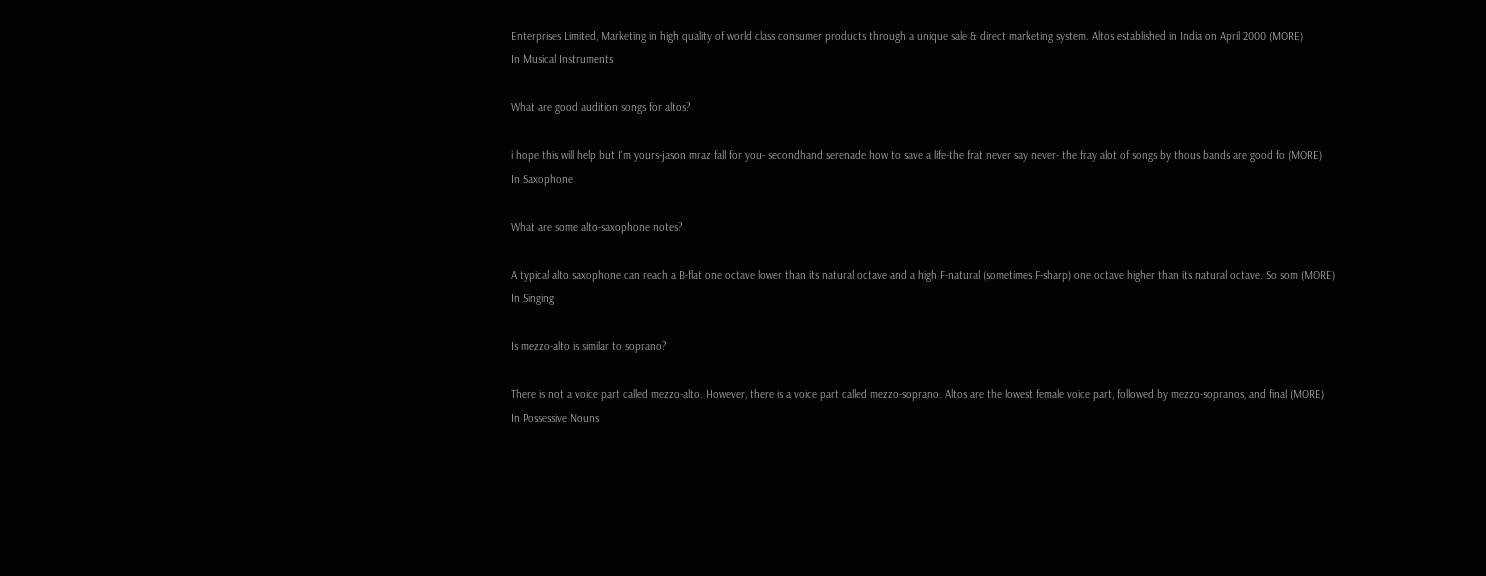Enterprises Limited, Marketing in high quality of world class consumer products through a unique sale & direct marketing system. Altos established in India on April 2000 (MORE)
In Musical Instruments

What are good audition songs for altos?

i hope this will help but I'm yours-jason mraz fall for you- secondhand serenade how to save a life-the frat never say never- the fray alot of songs by thous bands are good fo (MORE)
In Saxophone

What are some alto-saxophone notes?

A typical alto saxophone can reach a B-flat one octave lower than its natural octave and a high F-natural (sometimes F-sharp) one octave higher than its natural octave. So som (MORE)
In Singing

Is mezzo-alto is similar to soprano?

There is not a voice part called mezzo-alto. However, there is a voice part called mezzo-soprano. Altos are the lowest female voice part, followed by mezzo-sopranos, and final (MORE)
In Possessive Nouns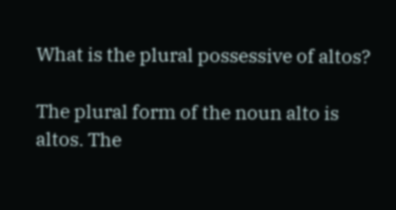What is the plural possessive of altos?

The plural form of the noun alto is altos. The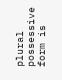plural possessive form is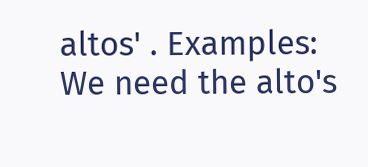altos' . Examples: We need the alto's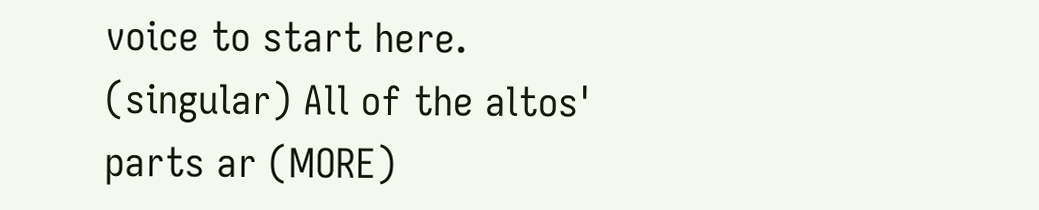voice to start here. (singular) All of the altos' parts ar (MORE)